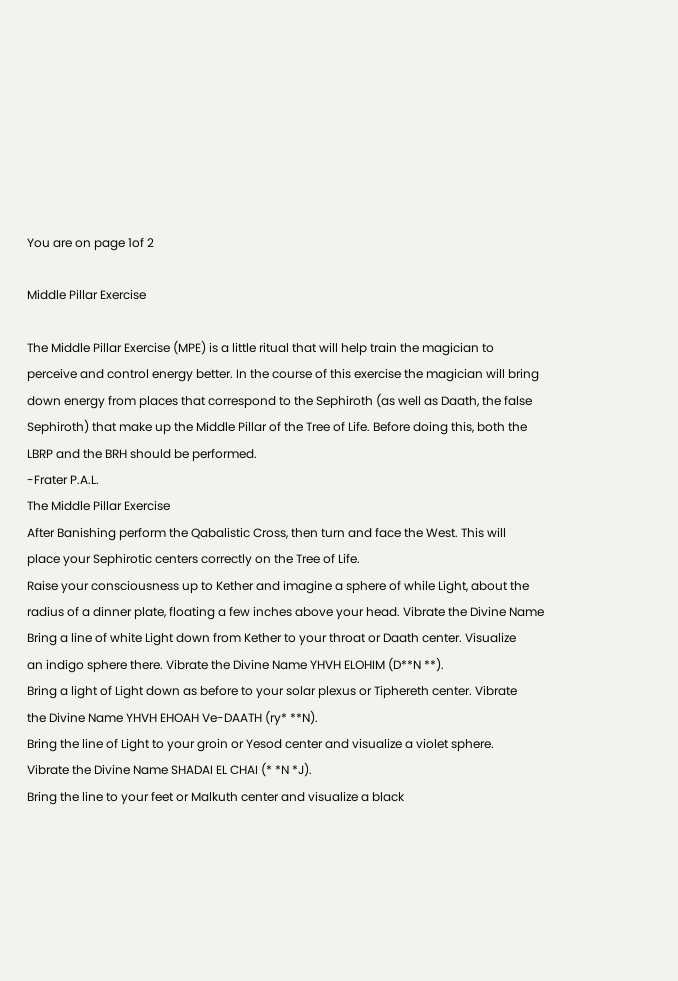You are on page 1of 2

Middle Pillar Exercise

The Middle Pillar Exercise (MPE) is a little ritual that will help train the magician to
perceive and control energy better. In the course of this exercise the magician will bring
down energy from places that correspond to the Sephiroth (as well as Daath, the false
Sephiroth) that make up the Middle Pillar of the Tree of Life. Before doing this, both the
LBRP and the BRH should be performed.
-Frater P.A.L.
The Middle Pillar Exercise
After Banishing perform the Qabalistic Cross, then turn and face the West. This will
place your Sephirotic centers correctly on the Tree of Life.
Raise your consciousness up to Kether and imagine a sphere of while Light, about the
radius of a dinner plate, floating a few inches above your head. Vibrate the Divine Name
Bring a line of white Light down from Kether to your throat or Daath center. Visualize
an indigo sphere there. Vibrate the Divine Name YHVH ELOHIM (D**N **).
Bring a light of Light down as before to your solar plexus or Tiphereth center. Vibrate
the Divine Name YHVH EHOAH Ve-DAATH (ry* **N).
Bring the line of Light to your groin or Yesod center and visualize a violet sphere.
Vibrate the Divine Name SHADAI EL CHAI (* *N *J).
Bring the line to your feet or Malkuth center and visualize a black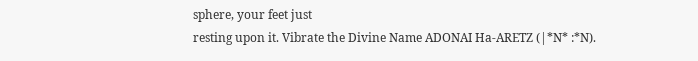sphere, your feet just
resting upon it. Vibrate the Divine Name ADONAI Ha-ARETZ (|*N* :*N).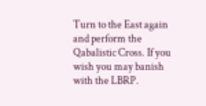Turn to the East again and perform the Qabalistic Cross. If you wish you may banish
with the LBRP.